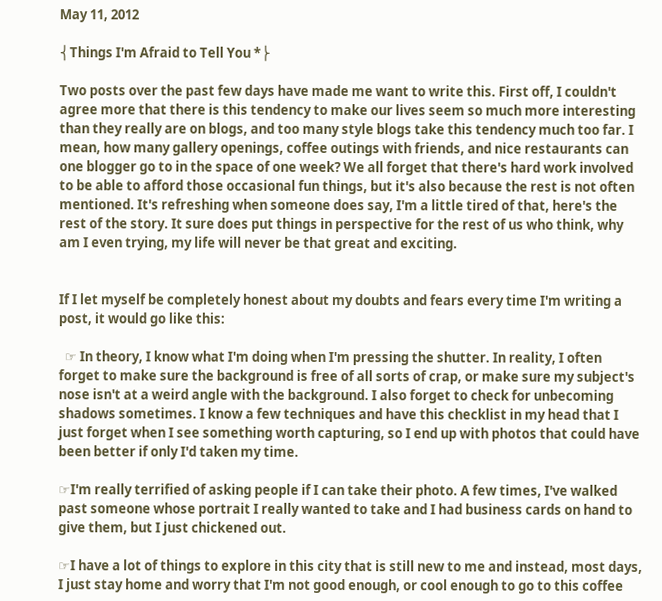May 11, 2012

⎨Things I'm Afraid to Tell You *⎬

Two posts over the past few days have made me want to write this. First off, I couldn't agree more that there is this tendency to make our lives seem so much more interesting than they really are on blogs, and too many style blogs take this tendency much too far. I mean, how many gallery openings, coffee outings with friends, and nice restaurants can one blogger go to in the space of one week? We all forget that there's hard work involved to be able to afford those occasional fun things, but it's also because the rest is not often mentioned. It's refreshing when someone does say, I'm a little tired of that, here's the rest of the story. It sure does put things in perspective for the rest of us who think, why am I even trying, my life will never be that great and exciting.


If I let myself be completely honest about my doubts and fears every time I'm writing a post, it would go like this:

  ☞ In theory, I know what I'm doing when I'm pressing the shutter. In reality, I often forget to make sure the background is free of all sorts of crap, or make sure my subject's nose isn't at a weird angle with the background. I also forget to check for unbecoming shadows sometimes. I know a few techniques and have this checklist in my head that I just forget when I see something worth capturing, so I end up with photos that could have been better if only I'd taken my time.

☞I'm really terrified of asking people if I can take their photo. A few times, I've walked past someone whose portrait I really wanted to take and I had business cards on hand to give them, but I just chickened out.

☞I have a lot of things to explore in this city that is still new to me and instead, most days, I just stay home and worry that I'm not good enough, or cool enough to go to this coffee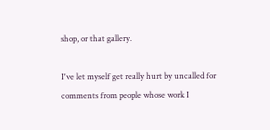shop, or that gallery.

I've let myself get really hurt by uncalled for comments from people whose work I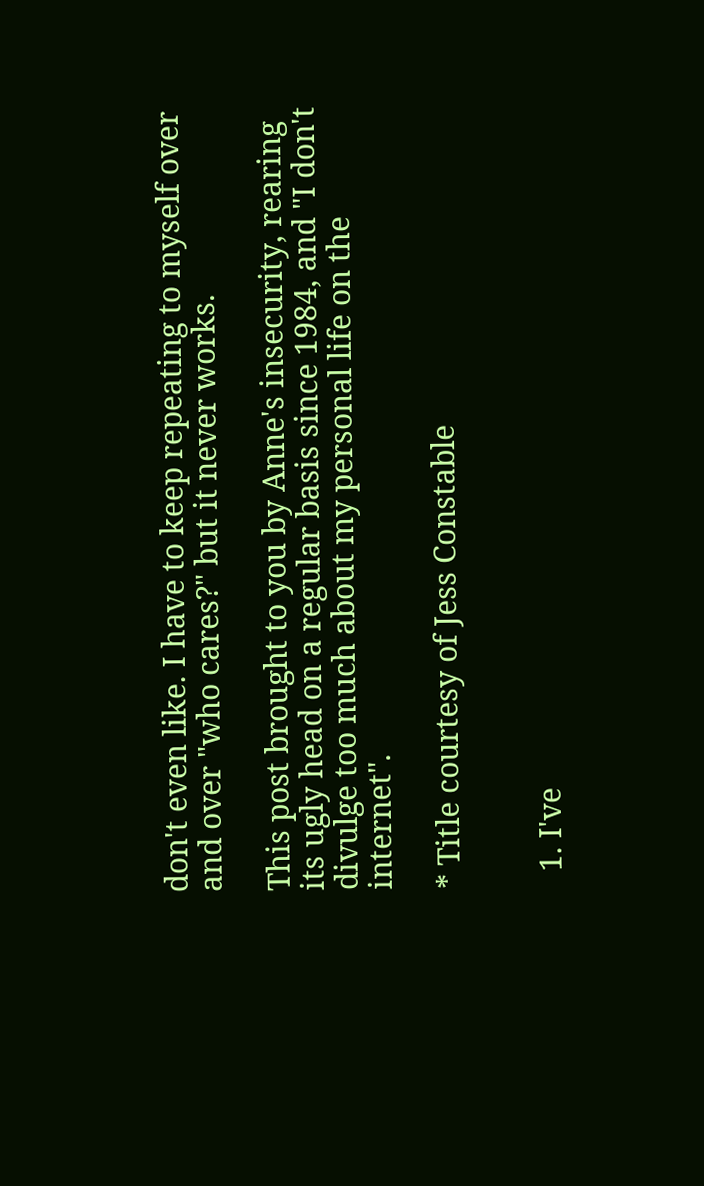don't even like. I have to keep repeating to myself over and over "who cares?" but it never works.

This post brought to you by Anne's insecurity, rearing its ugly head on a regular basis since 1984, and "I don't divulge too much about my personal life on the internet".

* Title courtesy of Jess Constable


  1. I've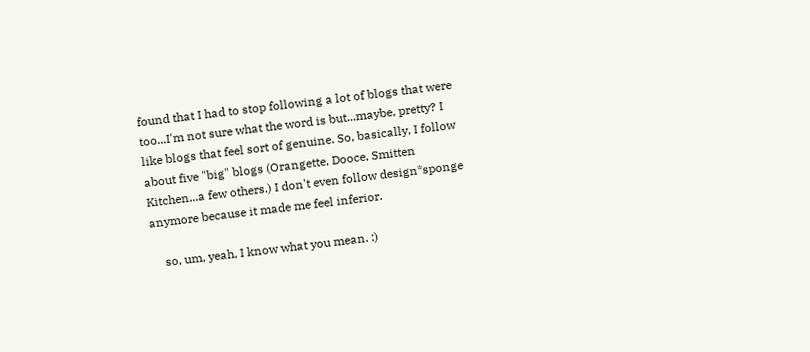found that I had to stop following a lot of blogs that were too...I'm not sure what the word is but...maybe, pretty? I like blogs that feel sort of genuine. So, basically, I follow about five "big" blogs (Orangette, Dooce, Smitten Kitchen...a few others.) I don't even follow design*sponge anymore because it made me feel inferior.

    so, um, yeah, I know what you mean. :)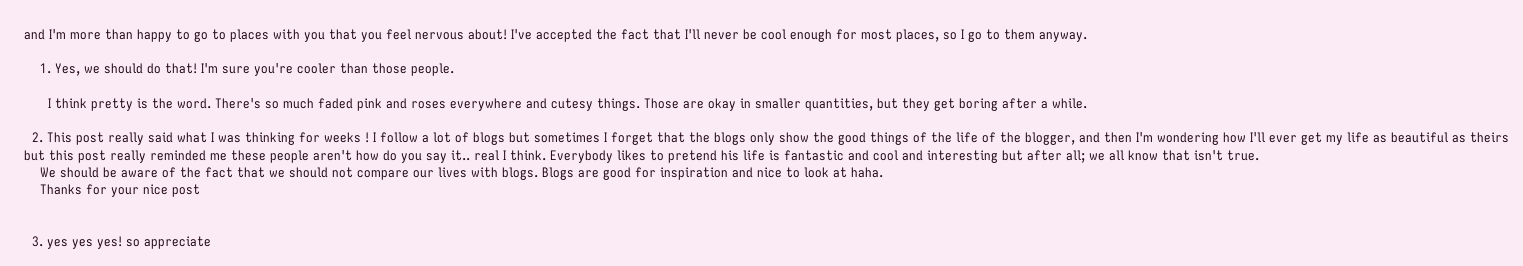and I'm more than happy to go to places with you that you feel nervous about! I've accepted the fact that I'll never be cool enough for most places, so I go to them anyway.

    1. Yes, we should do that! I'm sure you're cooler than those people.

      I think pretty is the word. There's so much faded pink and roses everywhere and cutesy things. Those are okay in smaller quantities, but they get boring after a while.

  2. This post really said what I was thinking for weeks ! I follow a lot of blogs but sometimes I forget that the blogs only show the good things of the life of the blogger, and then I'm wondering how I'll ever get my life as beautiful as theirs but this post really reminded me these people aren't how do you say it.. real I think. Everybody likes to pretend his life is fantastic and cool and interesting but after all; we all know that isn't true.
    We should be aware of the fact that we should not compare our lives with blogs. Blogs are good for inspiration and nice to look at haha.
    Thanks for your nice post


  3. yes yes yes! so appreciate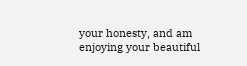your honesty, and am enjoying your beautiful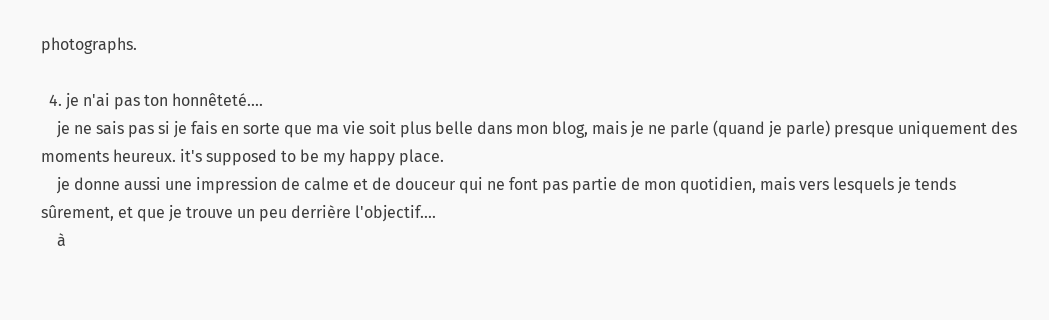photographs.

  4. je n'ai pas ton honnêteté....
    je ne sais pas si je fais en sorte que ma vie soit plus belle dans mon blog, mais je ne parle (quand je parle) presque uniquement des moments heureux. it's supposed to be my happy place.
    je donne aussi une impression de calme et de douceur qui ne font pas partie de mon quotidien, mais vers lesquels je tends sûrement, et que je trouve un peu derrière l'objectif....
    à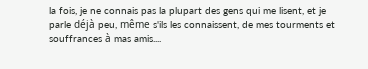la fois, je ne connais pas la plupart des gens qui me lisent, et je parle déjà peu, même s'ils les connaissent, de mes tourments et souffrances à mas amis....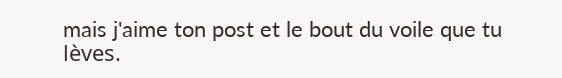mais j'aime ton post et le bout du voile que tu lèves.